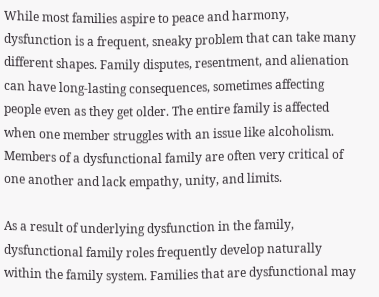While most families aspire to peace and harmony, dysfunction is a frequent, sneaky problem that can take many different shapes. Family disputes, resentment, and alienation can have long-lasting consequences, sometimes affecting people even as they get older. The entire family is affected when one member struggles with an issue like alcoholism. Members of a dysfunctional family are often very critical of one another and lack empathy, unity, and limits.

As a result of underlying dysfunction in the family, dysfunctional family roles frequently develop naturally within the family system. Families that are dysfunctional may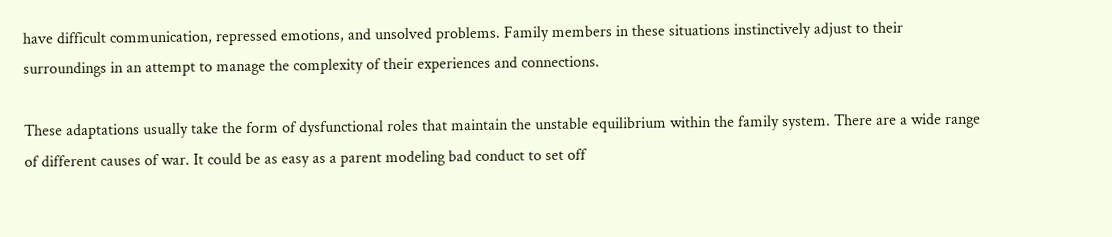have difficult communication, repressed emotions, and unsolved problems. Family members in these situations instinctively adjust to their surroundings in an attempt to manage the complexity of their experiences and connections.

These adaptations usually take the form of dysfunctional roles that maintain the unstable equilibrium within the family system. There are a wide range of different causes of war. It could be as easy as a parent modeling bad conduct to set off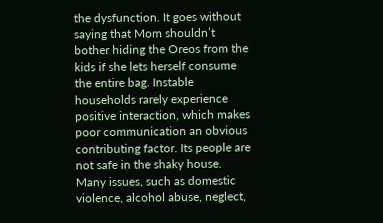the dysfunction. It goes without saying that Mom shouldn’t bother hiding the Oreos from the kids if she lets herself consume the entire bag. Instable households rarely experience positive interaction, which makes poor communication an obvious contributing factor. Its people are not safe in the shaky house. Many issues, such as domestic violence, alcohol abuse, neglect,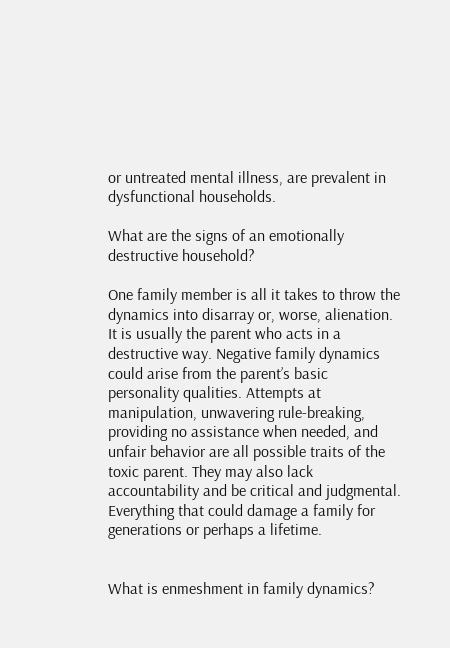or untreated mental illness, are prevalent in dysfunctional households.

What are the signs of an emotionally destructive household?

One family member is all it takes to throw the dynamics into disarray or, worse, alienation. It is usually the parent who acts in a destructive way. Negative family dynamics could arise from the parent’s basic personality qualities. Attempts at manipulation, unwavering rule-breaking, providing no assistance when needed, and unfair behavior are all possible traits of the toxic parent. They may also lack accountability and be critical and judgmental. Everything that could damage a family for generations or perhaps a lifetime.


What is enmeshment in family dynamics?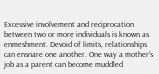Excessive involvement and reciprocation between two or more individuals is known as enmeshment. Devoid of limits, relationships can ensnare one another. One way a mother’s job as a parent can become muddled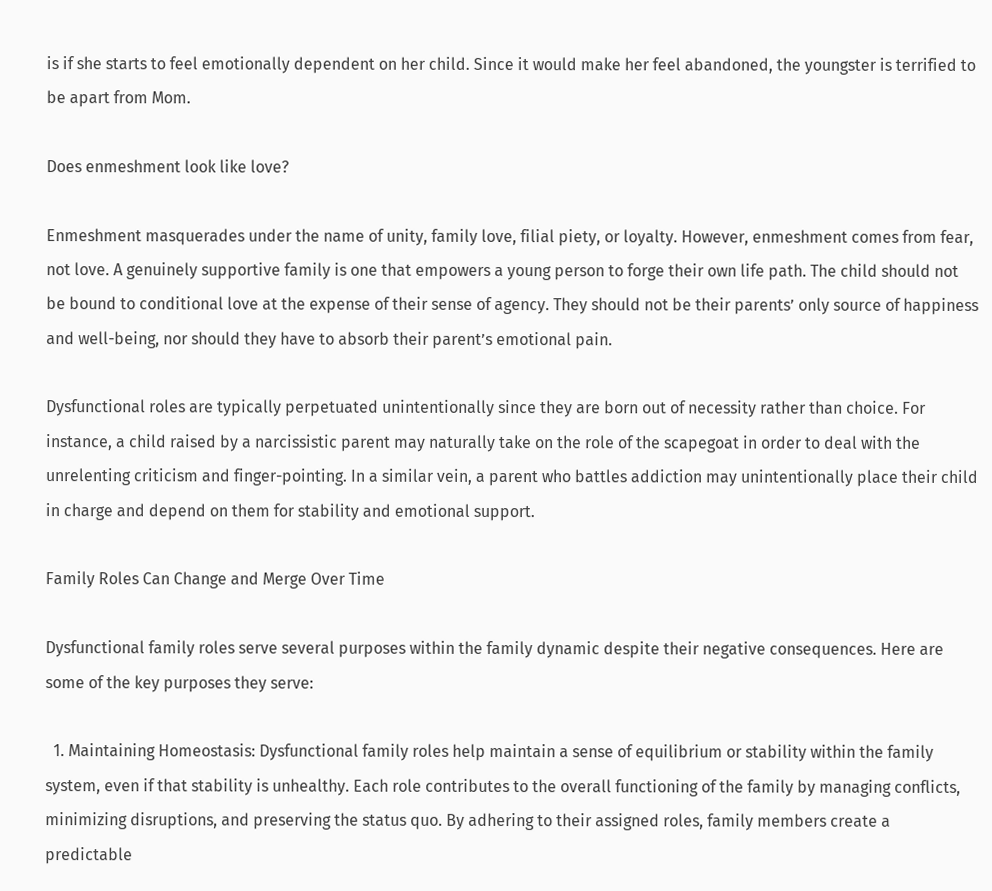is if she starts to feel emotionally dependent on her child. Since it would make her feel abandoned, the youngster is terrified to be apart from Mom.

Does enmeshment look like love?

Enmeshment masquerades under the name of unity, family love, filial piety, or loyalty. However, enmeshment comes from fear, not love. A genuinely supportive family is one that empowers a young person to forge their own life path. The child should not be bound to conditional love at the expense of their sense of agency. They should not be their parents’ only source of happiness and well-being, nor should they have to absorb their parent’s emotional pain.

Dysfunctional roles are typically perpetuated unintentionally since they are born out of necessity rather than choice. For instance, a child raised by a narcissistic parent may naturally take on the role of the scapegoat in order to deal with the unrelenting criticism and finger-pointing. In a similar vein, a parent who battles addiction may unintentionally place their child in charge and depend on them for stability and emotional support.

Family Roles Can Change and Merge Over Time

Dysfunctional family roles serve several purposes within the family dynamic despite their negative consequences. Here are some of the key purposes they serve:

  1. Maintaining Homeostasis: Dysfunctional family roles help maintain a sense of equilibrium or stability within the family system, even if that stability is unhealthy. Each role contributes to the overall functioning of the family by managing conflicts, minimizing disruptions, and preserving the status quo. By adhering to their assigned roles, family members create a predictable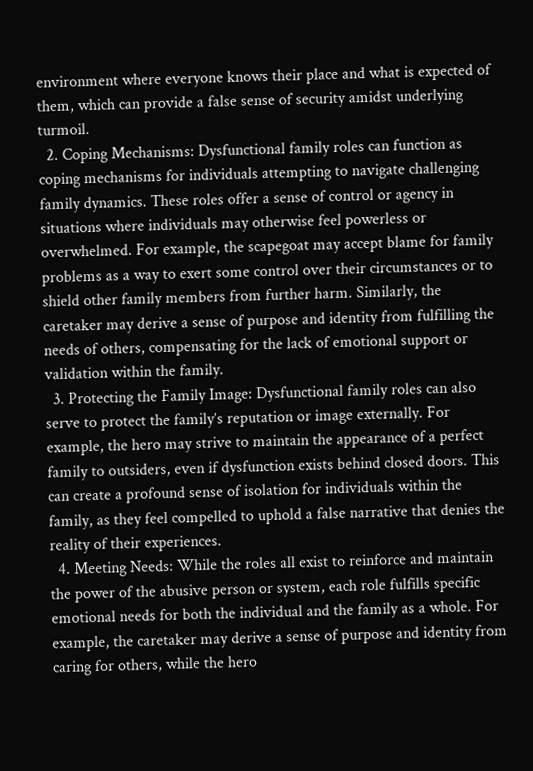environment where everyone knows their place and what is expected of them, which can provide a false sense of security amidst underlying turmoil.
  2. Coping Mechanisms: Dysfunctional family roles can function as coping mechanisms for individuals attempting to navigate challenging family dynamics. These roles offer a sense of control or agency in situations where individuals may otherwise feel powerless or overwhelmed. For example, the scapegoat may accept blame for family problems as a way to exert some control over their circumstances or to shield other family members from further harm. Similarly, the caretaker may derive a sense of purpose and identity from fulfilling the needs of others, compensating for the lack of emotional support or validation within the family.
  3. Protecting the Family Image: Dysfunctional family roles can also serve to protect the family’s reputation or image externally. For example, the hero may strive to maintain the appearance of a perfect family to outsiders, even if dysfunction exists behind closed doors. This can create a profound sense of isolation for individuals within the family, as they feel compelled to uphold a false narrative that denies the reality of their experiences.
  4. Meeting Needs: While the roles all exist to reinforce and maintain the power of the abusive person or system, each role fulfills specific emotional needs for both the individual and the family as a whole. For example, the caretaker may derive a sense of purpose and identity from caring for others, while the hero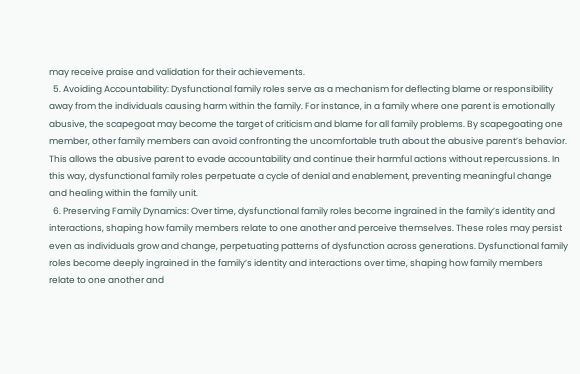may receive praise and validation for their achievements.
  5. Avoiding Accountability: Dysfunctional family roles serve as a mechanism for deflecting blame or responsibility away from the individuals causing harm within the family. For instance, in a family where one parent is emotionally abusive, the scapegoat may become the target of criticism and blame for all family problems. By scapegoating one member, other family members can avoid confronting the uncomfortable truth about the abusive parent’s behavior. This allows the abusive parent to evade accountability and continue their harmful actions without repercussions. In this way, dysfunctional family roles perpetuate a cycle of denial and enablement, preventing meaningful change and healing within the family unit.
  6. Preserving Family Dynamics: Over time, dysfunctional family roles become ingrained in the family’s identity and interactions, shaping how family members relate to one another and perceive themselves. These roles may persist even as individuals grow and change, perpetuating patterns of dysfunction across generations. Dysfunctional family roles become deeply ingrained in the family’s identity and interactions over time, shaping how family members relate to one another and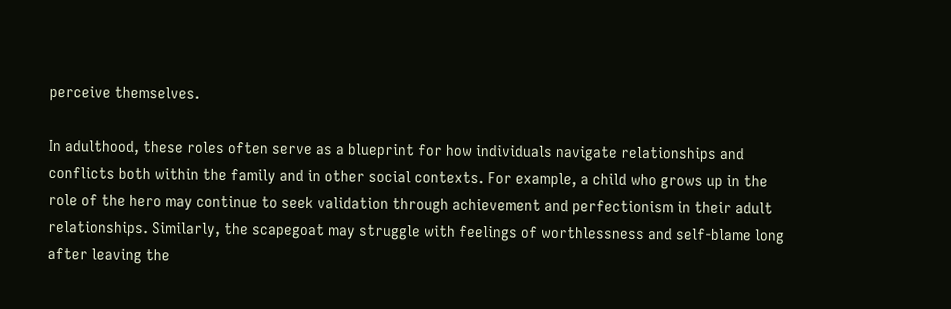perceive themselves.

In adulthood, these roles often serve as a blueprint for how individuals navigate relationships and conflicts both within the family and in other social contexts. For example, a child who grows up in the role of the hero may continue to seek validation through achievement and perfectionism in their adult relationships. Similarly, the scapegoat may struggle with feelings of worthlessness and self-blame long after leaving the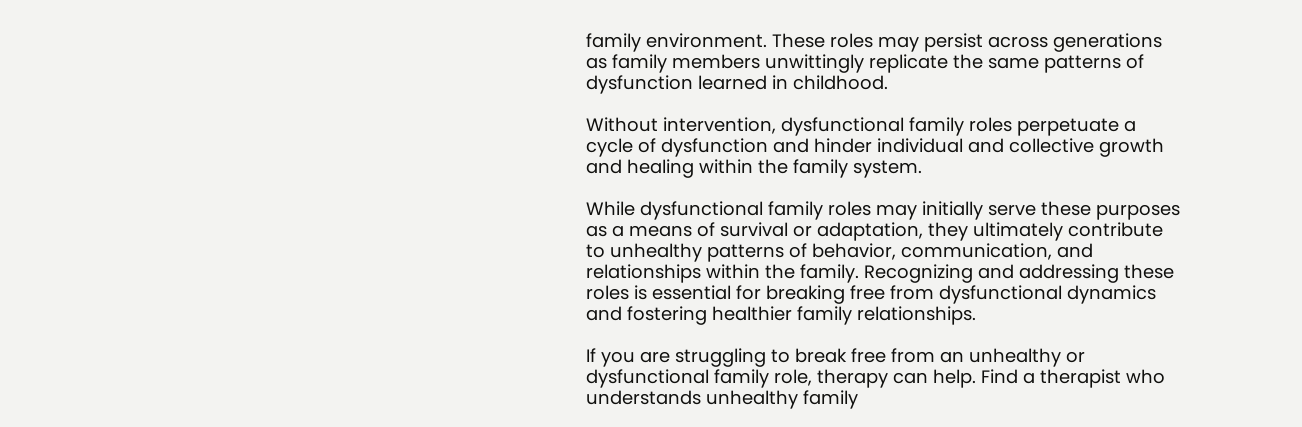family environment. These roles may persist across generations as family members unwittingly replicate the same patterns of dysfunction learned in childhood.

Without intervention, dysfunctional family roles perpetuate a cycle of dysfunction and hinder individual and collective growth and healing within the family system.

While dysfunctional family roles may initially serve these purposes as a means of survival or adaptation, they ultimately contribute to unhealthy patterns of behavior, communication, and relationships within the family. Recognizing and addressing these roles is essential for breaking free from dysfunctional dynamics and fostering healthier family relationships.

If you are struggling to break free from an unhealthy or dysfunctional family role, therapy can help. Find a therapist who understands unhealthy family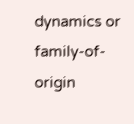dynamics or family-of-origin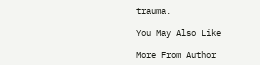trauma.

You May Also Like

More From Author